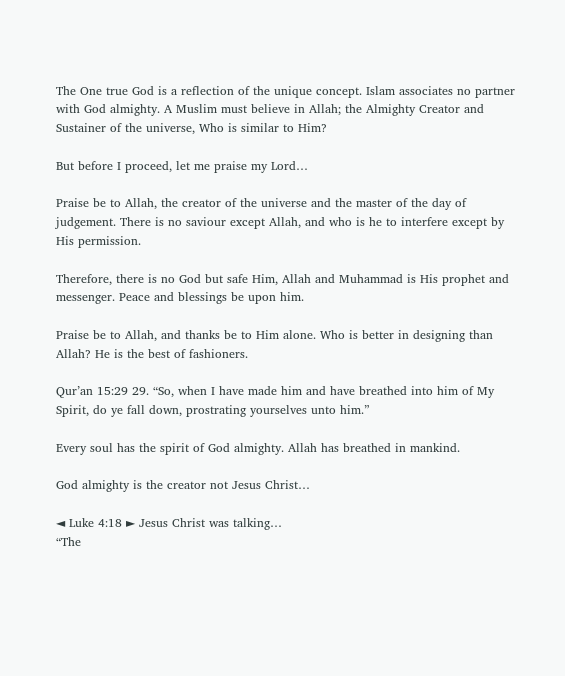The One true God is a reflection of the unique concept. Islam associates no partner with God almighty. A Muslim must believe in Allah; the Almighty Creator and Sustainer of the universe, Who is similar to Him?

But before I proceed, let me praise my Lord…

Praise be to Allah, the creator of the universe and the master of the day of judgement. There is no saviour except Allah, and who is he to interfere except by His permission.

Therefore, there is no God but safe Him, Allah and Muhammad is His prophet and messenger. Peace and blessings be upon him.

Praise be to Allah, and thanks be to Him alone. Who is better in designing than Allah? He is the best of fashioners.

Qur’an 15:29 29. “So, when I have made him and have breathed into him of My Spirit, do ye fall down, prostrating yourselves unto him.”

Every soul has the spirit of God almighty. Allah has breathed in mankind.

God almighty is the creator not Jesus Christ…

◄ Luke 4:18 ► Jesus Christ was talking…
“The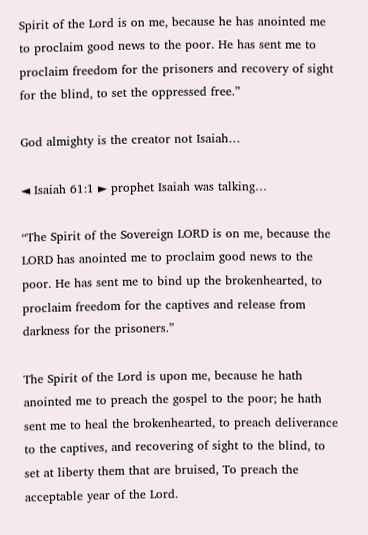Spirit of the Lord is on me, because he has anointed me to proclaim good news to the poor. He has sent me to proclaim freedom for the prisoners and recovery of sight for the blind, to set the oppressed free.”

God almighty is the creator not Isaiah…

◄ Isaiah 61:1 ► prophet Isaiah was talking…

“The Spirit of the Sovereign LORD is on me, because the LORD has anointed me to proclaim good news to the poor. He has sent me to bind up the brokenhearted, to proclaim freedom for the captives and release from darkness for the prisoners.”

The Spirit of the Lord is upon me, because he hath anointed me to preach the gospel to the poor; he hath sent me to heal the brokenhearted, to preach deliverance to the captives, and recovering of sight to the blind, to set at liberty them that are bruised, To preach the acceptable year of the Lord.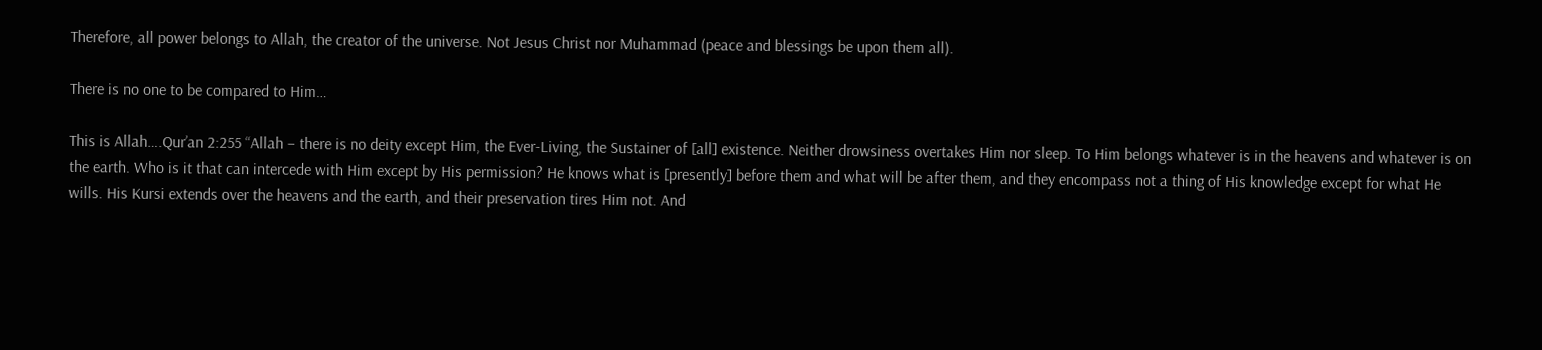Therefore, all power belongs to Allah, the creator of the universe. Not Jesus Christ nor Muhammad (peace and blessings be upon them all).

There is no one to be compared to Him…

This is Allah….Qur’an 2:255 “Allah – there is no deity except Him, the Ever-Living, the Sustainer of [all] existence. Neither drowsiness overtakes Him nor sleep. To Him belongs whatever is in the heavens and whatever is on the earth. Who is it that can intercede with Him except by His permission? He knows what is [presently] before them and what will be after them, and they encompass not a thing of His knowledge except for what He wills. His Kursi extends over the heavens and the earth, and their preservation tires Him not. And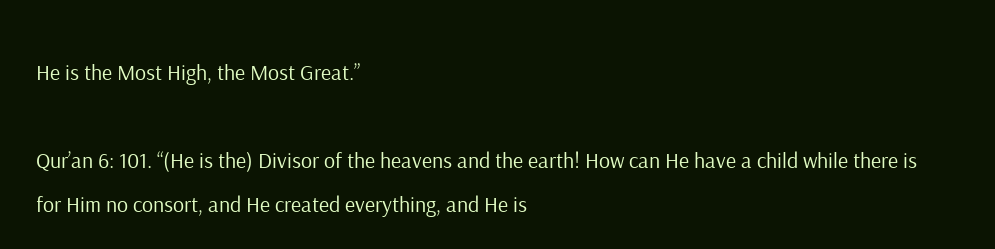He is the Most High, the Most Great.”

Qur’an 6: 101. “(He is the) Divisor of the heavens and the earth! How can He have a child while there is for Him no consort, and He created everything, and He is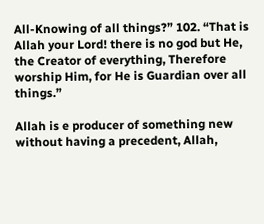All-Knowing of all things?” 102. “That is Allah your Lord! there is no god but He, the Creator of everything, Therefore worship Him, for He is Guardian over all things.”

Allah is e producer of something new without having a precedent, Allah,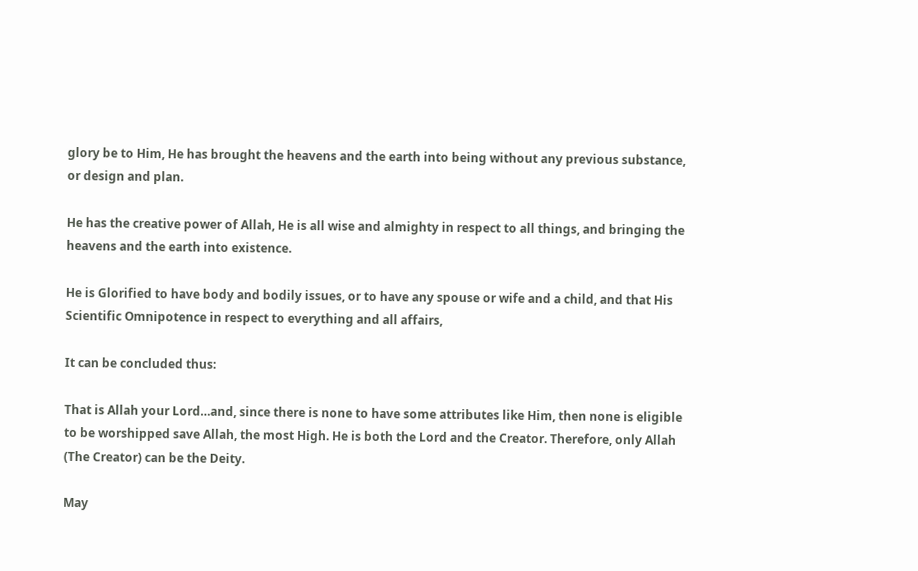glory be to Him, He has brought the heavens and the earth into being without any previous substance, or design and plan.

He has the creative power of Allah, He is all wise and almighty in respect to all things, and bringing the heavens and the earth into existence.

He is Glorified to have body and bodily issues, or to have any spouse or wife and a child, and that His Scientific Omnipotence in respect to everything and all affairs,

It can be concluded thus:

That is Allah your Lord…and, since there is none to have some attributes like Him, then none is eligible to be worshipped save Allah, the most High. He is both the Lord and the Creator. Therefore, only Allah (The Creator) can be the Deity.

May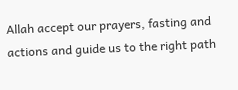Allah accept our prayers, fasting and actions and guide us to the right path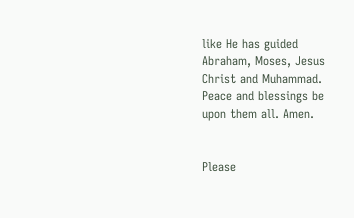like He has guided Abraham, Moses, Jesus Christ and Muhammad. Peace and blessings be upon them all. Amen.


Please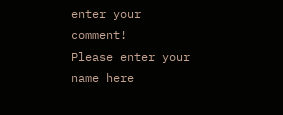enter your comment!
Please enter your name here